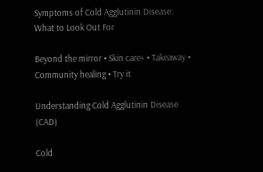Symptoms of Cold Agglutinin Disease: What to Look Out For

Beyond the mirror • Skin care+ • Takeaway • Community healing • Try it

Understanding Cold Agglutinin Disease (CAD)

Cold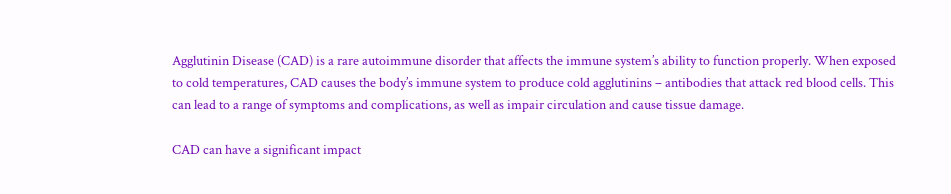Agglutinin Disease (CAD) is a rare autoimmune disorder that affects the immune system’s ability to function properly. When exposed to cold temperatures, CAD causes the body’s immune system to produce cold agglutinins – antibodies that attack red blood cells. This can lead to a range of symptoms and complications, as well as impair circulation and cause tissue damage.

CAD can have a significant impact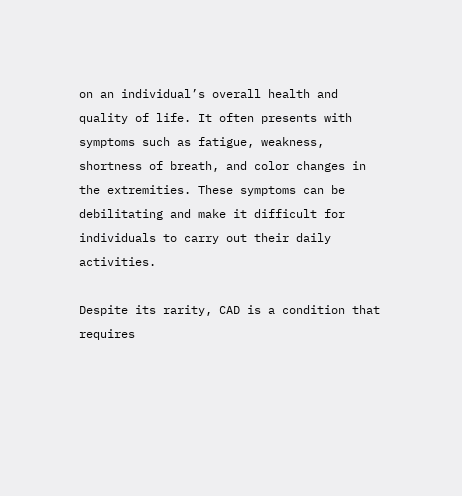on an individual’s overall health and quality of life. It often presents with symptoms such as fatigue, weakness, shortness of breath, and color changes in the extremities. These symptoms can be debilitating and make it difficult for individuals to carry out their daily activities.

Despite its rarity, CAD is a condition that requires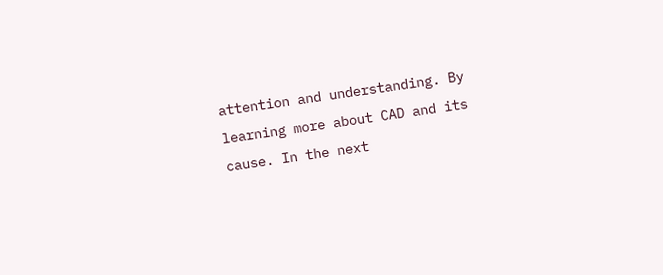attention and understanding. By learning more about CAD and its cause. In the next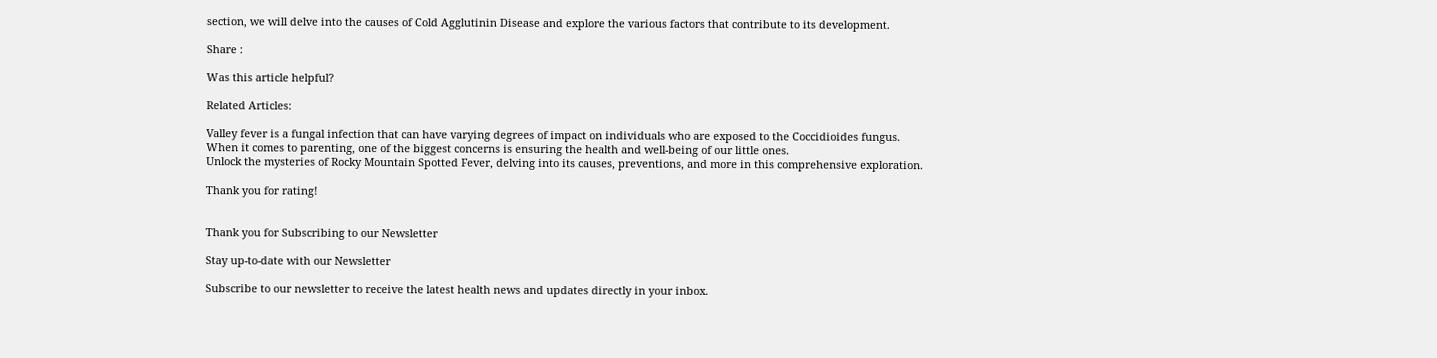section, we will delve into the causes of Cold Agglutinin Disease and explore the various factors that contribute to its development.

Share :

Was this article helpful?

Related Articles:

Valley fever is a fungal infection that can have varying degrees of impact on individuals who are exposed to the Coccidioides fungus.
When it comes to parenting, one of the biggest concerns is ensuring the health and well-being of our little ones.
Unlock the mysteries of Rocky Mountain Spotted Fever, delving into its causes, preventions, and more in this comprehensive exploration.

Thank you for rating!


Thank you for Subscribing to our Newsletter

Stay up-to-date with our Newsletter

Subscribe to our newsletter to receive the latest health news and updates directly in your inbox.